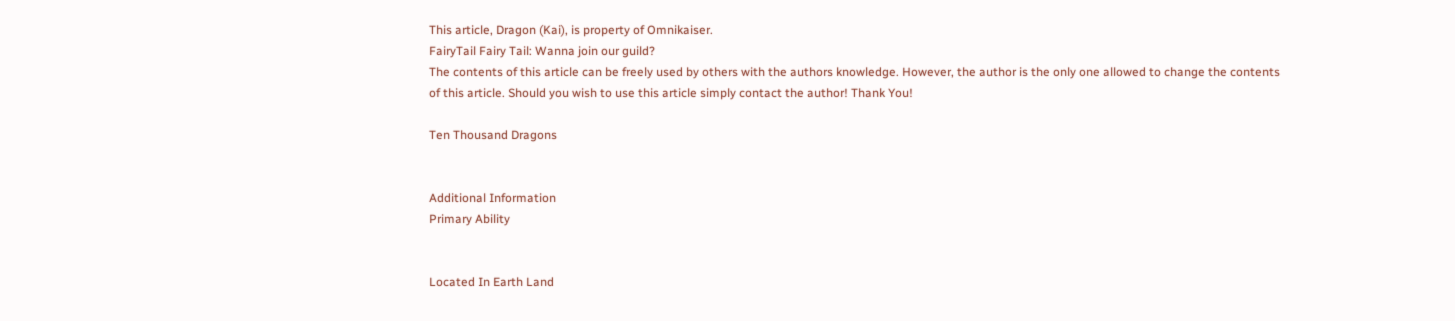This article, Dragon (Kai), is property of Omnikaiser.
FairyTail Fairy Tail: Wanna join our guild?
The contents of this article can be freely used by others with the authors knowledge. However, the author is the only one allowed to change the contents of this article. Should you wish to use this article simply contact the author! Thank You!

Ten Thousand Dragons


Additional Information
Primary Ability


Located In Earth Land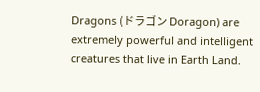Dragons (ドラゴン Doragon) are extremely powerful and intelligent creatures that live in Earth Land.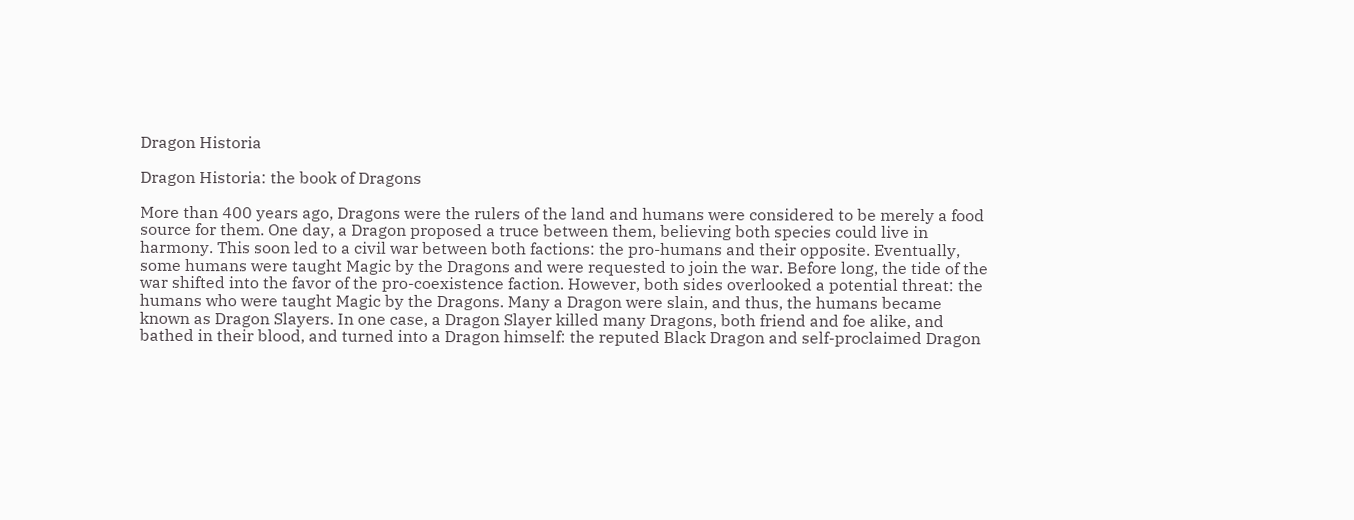Dragon Historia

Dragon Historia: the book of Dragons

More than 400 years ago, Dragons were the rulers of the land and humans were considered to be merely a food source for them. One day, a Dragon proposed a truce between them, believing both species could live in harmony. This soon led to a civil war between both factions: the pro-humans and their opposite. Eventually, some humans were taught Magic by the Dragons and were requested to join the war. Before long, the tide of the war shifted into the favor of the pro-coexistence faction. However, both sides overlooked a potential threat: the humans who were taught Magic by the Dragons. Many a Dragon were slain, and thus, the humans became known as Dragon Slayers. In one case, a Dragon Slayer killed many Dragons, both friend and foe alike, and bathed in their blood, and turned into a Dragon himself: the reputed Black Dragon and self-proclaimed Dragon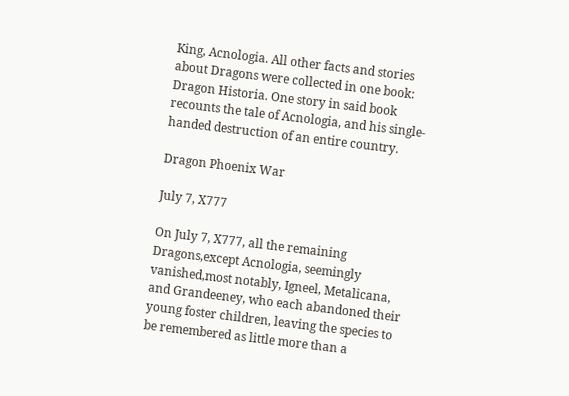King, Acnologia. All other facts and stories about Dragons were collected in one book: Dragon Historia. One story in said book recounts the tale of Acnologia, and his single-handed destruction of an entire country.

Dragon Phoenix War

July 7, X777

On July 7, X777, all the remaining Dragons,except Acnologia, seemingly vanished,most notably, Igneel, Metalicana, and Grandeeney, who each abandoned their young foster children, leaving the species to be remembered as little more than a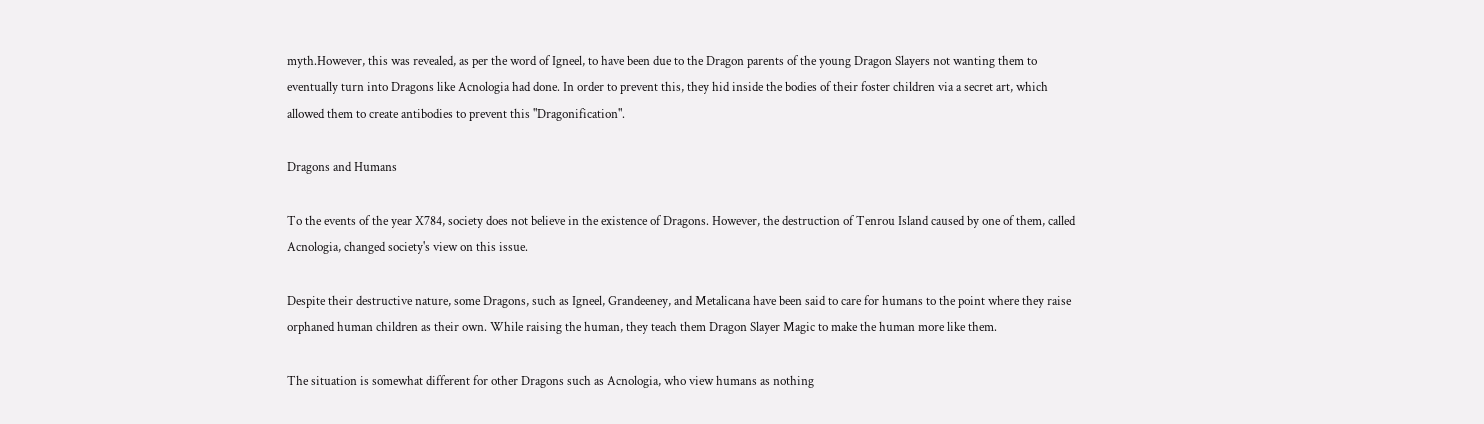myth.However, this was revealed, as per the word of Igneel, to have been due to the Dragon parents of the young Dragon Slayers not wanting them to eventually turn into Dragons like Acnologia had done. In order to prevent this, they hid inside the bodies of their foster children via a secret art, which allowed them to create antibodies to prevent this "Dragonification".

Dragons and Humans

To the events of the year X784, society does not believe in the existence of Dragons. However, the destruction of Tenrou Island caused by one of them, called Acnologia, changed society's view on this issue.

Despite their destructive nature, some Dragons, such as Igneel, Grandeeney, and Metalicana have been said to care for humans to the point where they raise orphaned human children as their own. While raising the human, they teach them Dragon Slayer Magic to make the human more like them.

The situation is somewhat different for other Dragons such as Acnologia, who view humans as nothing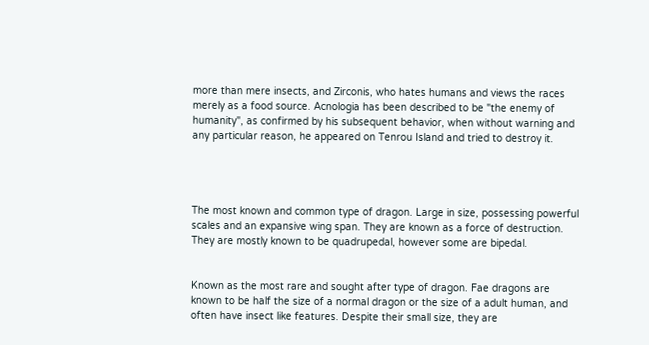more than mere insects, and Zirconis, who hates humans and views the races merely as a food source. Acnologia has been described to be "the enemy of humanity", as confirmed by his subsequent behavior, when without warning and any particular reason, he appeared on Tenrou Island and tried to destroy it.




The most known and common type of dragon. Large in size, possessing powerful scales and an expansive wing span. They are known as a force of destruction. They are mostly known to be quadrupedal, however some are bipedal.


Known as the most rare and sought after type of dragon. Fae dragons are known to be half the size of a normal dragon or the size of a adult human, and often have insect like features. Despite their small size, they are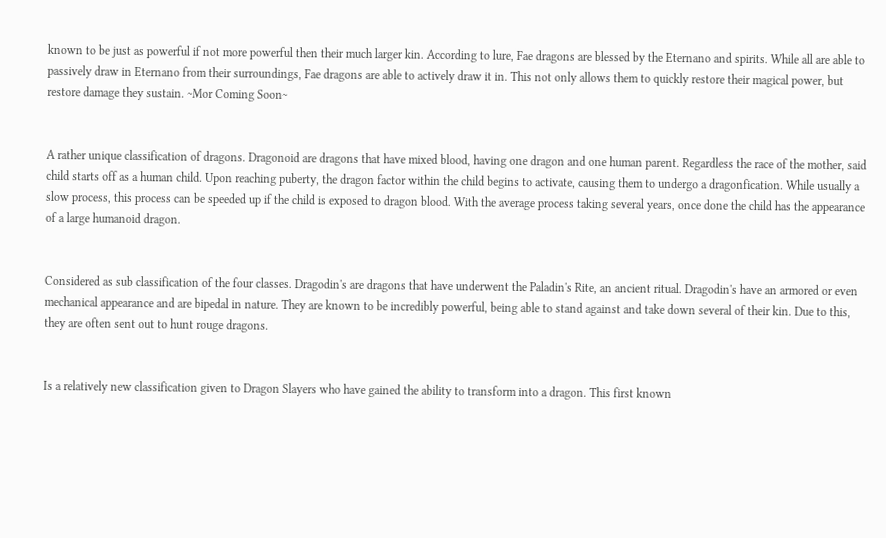known to be just as powerful if not more powerful then their much larger kin. According to lure, Fae dragons are blessed by the Eternano and spirits. While all are able to passively draw in Eternano from their surroundings, Fae dragons are able to actively draw it in. This not only allows them to quickly restore their magical power, but restore damage they sustain. ~Mor Coming Soon~


A rather unique classification of dragons. Dragonoid are dragons that have mixed blood, having one dragon and one human parent. Regardless the race of the mother, said child starts off as a human child. Upon reaching puberty, the dragon factor within the child begins to activate, causing them to undergo a dragonfication. While usually a slow process, this process can be speeded up if the child is exposed to dragon blood. With the average process taking several years, once done the child has the appearance of a large humanoid dragon.


Considered as sub classification of the four classes. Dragodin's are dragons that have underwent the Paladin's Rite, an ancient ritual. Dragodin's have an armored or even mechanical appearance and are bipedal in nature. They are known to be incredibly powerful, being able to stand against and take down several of their kin. Due to this, they are often sent out to hunt rouge dragons.


Is a relatively new classification given to Dragon Slayers who have gained the ability to transform into a dragon. This first known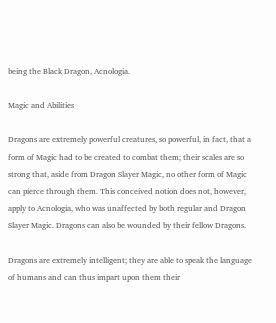being the Black Dragon, Acnologia.

Magic and Abilities

Dragons are extremely powerful creatures, so powerful, in fact, that a form of Magic had to be created to combat them; their scales are so strong that, aside from Dragon Slayer Magic, no other form of Magic can pierce through them. This conceived notion does not, however, apply to Acnologia, who was unaffected by both regular and Dragon Slayer Magic. Dragons can also be wounded by their fellow Dragons.

Dragons are extremely intelligent; they are able to speak the language of humans and can thus impart upon them their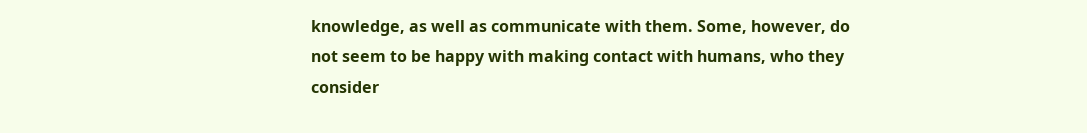knowledge, as well as communicate with them. Some, however, do not seem to be happy with making contact with humans, who they consider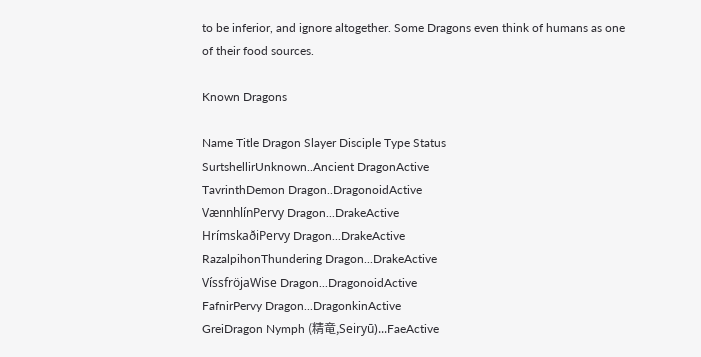to be inferior, and ignore altogether. Some Dragons even think of humans as one of their food sources.

Known Dragons

Name Title Dragon Slayer Disciple Type Status
SurtshellirUnknown..Ancient DragonActive
TavrinthDemon Dragon..DragonoidActive
VænnhlínPervy Dragon...DrakeActive
HrímskaðiPervy Dragon...DrakeActive
RazalpihonThundering Dragon...DrakeActive
VíssfröjaWise Dragon...DragonoidActive
FafnirPervy Dragon...DragonkinActive
GreiDragon Nymph (精竜,Seiryū)...FaeActive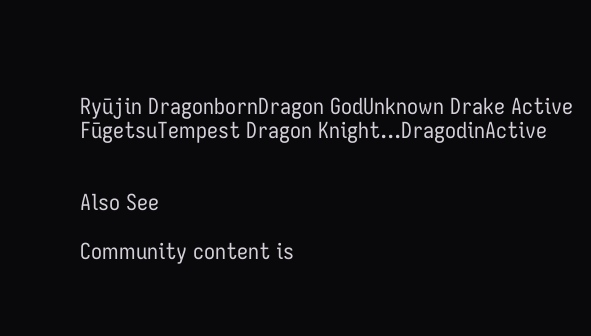Ryūjin DragonbornDragon GodUnknown Drake Active
FūgetsuTempest Dragon Knight...DragodinActive


Also See

Community content is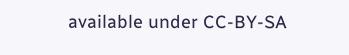available under CC-BY-SA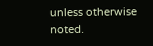unless otherwise noted.